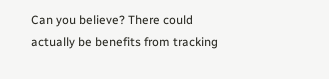Can you believe? There could actually be benefits from tracking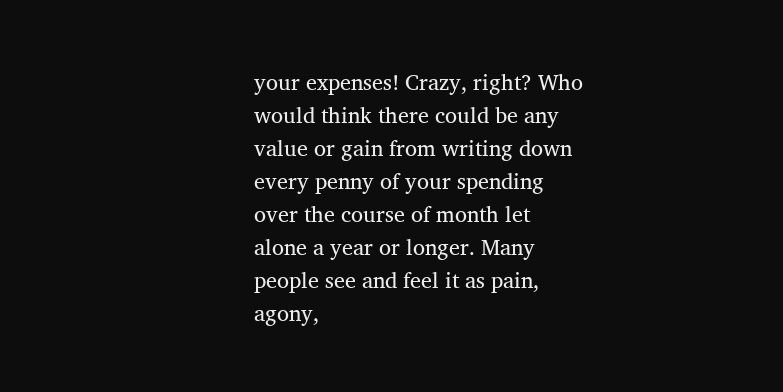your expenses! Crazy, right? Who would think there could be any value or gain from writing down every penny of your spending over the course of month let alone a year or longer. Many people see and feel it as pain, agony,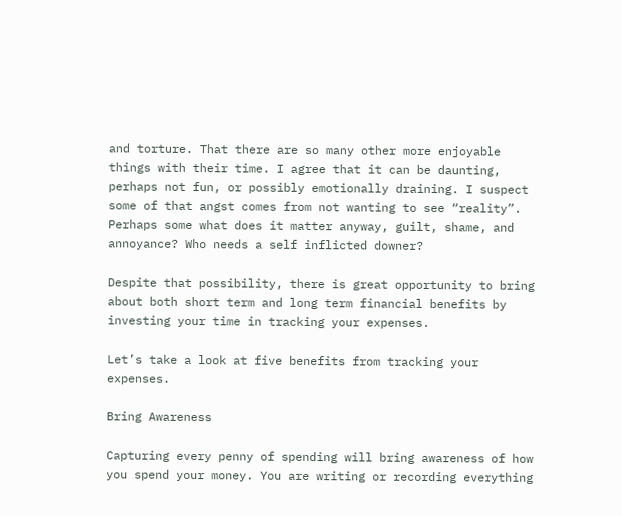and torture. That there are so many other more enjoyable things with their time. I agree that it can be daunting, perhaps not fun, or possibly emotionally draining. I suspect some of that angst comes from not wanting to see “reality”. Perhaps some what does it matter anyway, guilt, shame, and annoyance? Who needs a self inflicted downer?

Despite that possibility, there is great opportunity to bring about both short term and long term financial benefits by investing your time in tracking your expenses.

Let’s take a look at five benefits from tracking your expenses.

Bring Awareness

Capturing every penny of spending will bring awareness of how you spend your money. You are writing or recording everything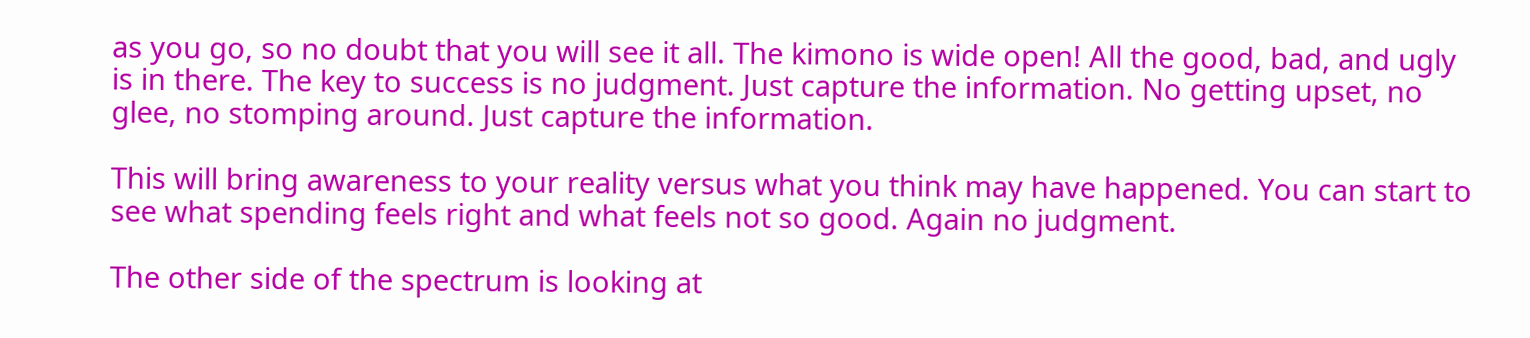as you go, so no doubt that you will see it all. The kimono is wide open! All the good, bad, and ugly is in there. The key to success is no judgment. Just capture the information. No getting upset, no glee, no stomping around. Just capture the information.

This will bring awareness to your reality versus what you think may have happened. You can start to see what spending feels right and what feels not so good. Again no judgment.

The other side of the spectrum is looking at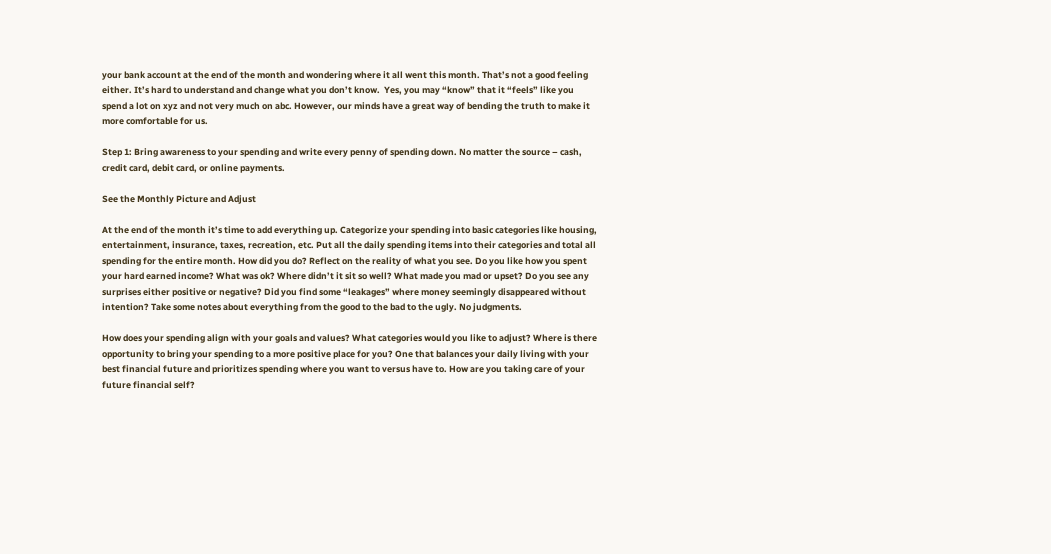your bank account at the end of the month and wondering where it all went this month. That’s not a good feeling either. It’s hard to understand and change what you don’t know.  Yes, you may “know” that it “feels” like you spend a lot on xyz and not very much on abc. However, our minds have a great way of bending the truth to make it more comfortable for us.

Step 1: Bring awareness to your spending and write every penny of spending down. No matter the source – cash, credit card, debit card, or online payments.

See the Monthly Picture and Adjust

At the end of the month it’s time to add everything up. Categorize your spending into basic categories like housing, entertainment, insurance, taxes, recreation, etc. Put all the daily spending items into their categories and total all spending for the entire month. How did you do? Reflect on the reality of what you see. Do you like how you spent your hard earned income? What was ok? Where didn’t it sit so well? What made you mad or upset? Do you see any surprises either positive or negative? Did you find some “leakages” where money seemingly disappeared without intention? Take some notes about everything from the good to the bad to the ugly. No judgments.

How does your spending align with your goals and values? What categories would you like to adjust? Where is there opportunity to bring your spending to a more positive place for you? One that balances your daily living with your best financial future and prioritizes spending where you want to versus have to. How are you taking care of your future financial self?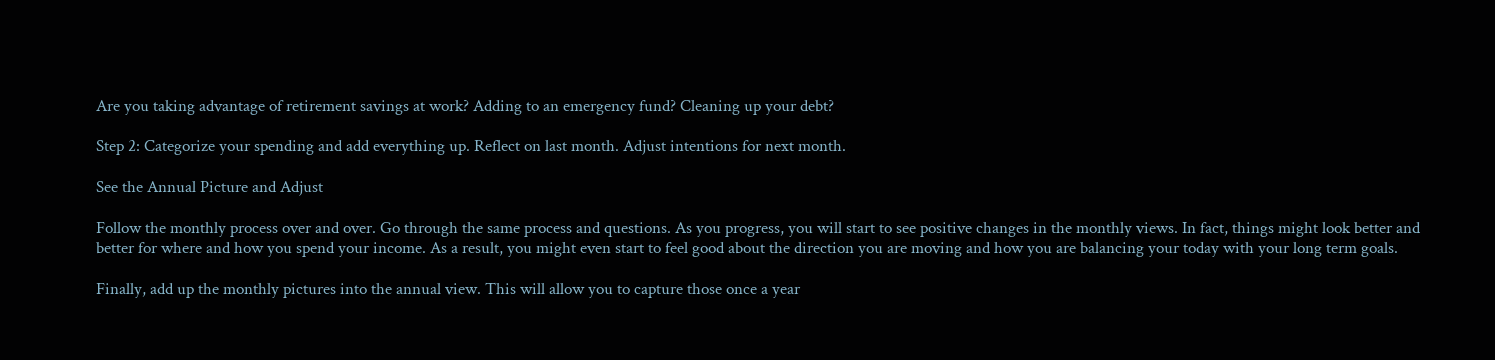Are you taking advantage of retirement savings at work? Adding to an emergency fund? Cleaning up your debt?

Step 2: Categorize your spending and add everything up. Reflect on last month. Adjust intentions for next month.

See the Annual Picture and Adjust

Follow the monthly process over and over. Go through the same process and questions. As you progress, you will start to see positive changes in the monthly views. In fact, things might look better and better for where and how you spend your income. As a result, you might even start to feel good about the direction you are moving and how you are balancing your today with your long term goals.

Finally, add up the monthly pictures into the annual view. This will allow you to capture those once a year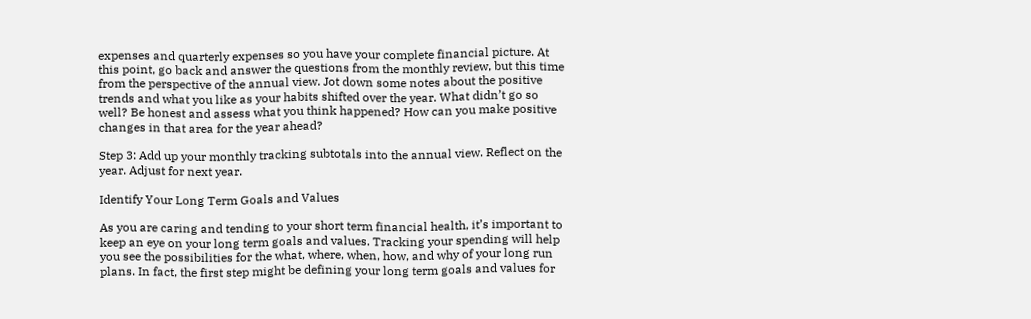expenses and quarterly expenses so you have your complete financial picture. At this point, go back and answer the questions from the monthly review, but this time from the perspective of the annual view. Jot down some notes about the positive trends and what you like as your habits shifted over the year. What didn’t go so well? Be honest and assess what you think happened? How can you make positive changes in that area for the year ahead?

Step 3: Add up your monthly tracking subtotals into the annual view. Reflect on the year. Adjust for next year.

Identify Your Long Term Goals and Values

As you are caring and tending to your short term financial health, it’s important to keep an eye on your long term goals and values. Tracking your spending will help you see the possibilities for the what, where, when, how, and why of your long run plans. In fact, the first step might be defining your long term goals and values for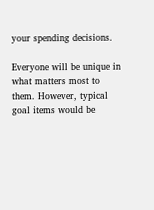your spending decisions.

Everyone will be unique in what matters most to them. However, typical goal items would be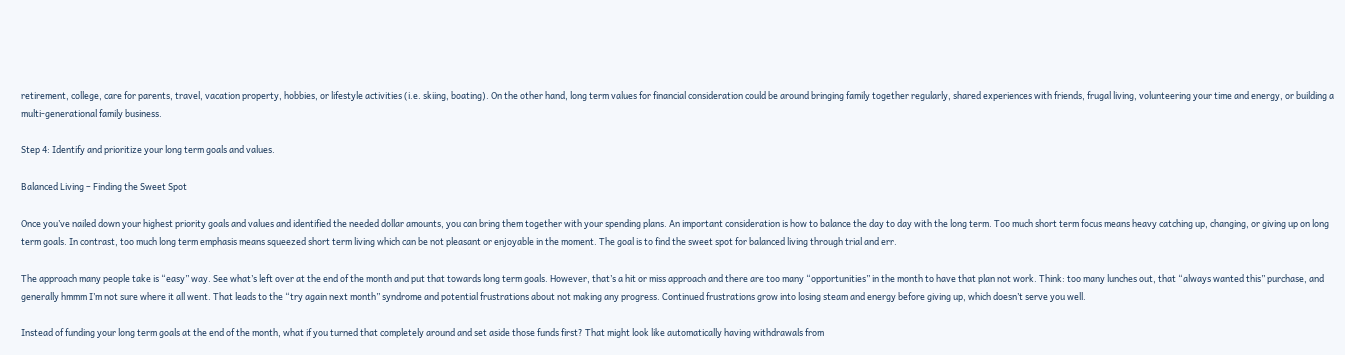retirement, college, care for parents, travel, vacation property, hobbies, or lifestyle activities (i.e. skiing, boating). On the other hand, long term values for financial consideration could be around bringing family together regularly, shared experiences with friends, frugal living, volunteering your time and energy, or building a multi-generational family business.

Step 4: Identify and prioritize your long term goals and values.

Balanced Living – Finding the Sweet Spot

Once you’ve nailed down your highest priority goals and values and identified the needed dollar amounts, you can bring them together with your spending plans. An important consideration is how to balance the day to day with the long term. Too much short term focus means heavy catching up, changing, or giving up on long term goals. In contrast, too much long term emphasis means squeezed short term living which can be not pleasant or enjoyable in the moment. The goal is to find the sweet spot for balanced living through trial and err.

The approach many people take is “easy” way. See what’s left over at the end of the month and put that towards long term goals. However, that’s a hit or miss approach and there are too many “opportunities” in the month to have that plan not work. Think: too many lunches out, that “always wanted this” purchase, and generally hmmm I’m not sure where it all went. That leads to the “try again next month” syndrome and potential frustrations about not making any progress. Continued frustrations grow into losing steam and energy before giving up, which doesn’t serve you well.

Instead of funding your long term goals at the end of the month, what if you turned that completely around and set aside those funds first? That might look like automatically having withdrawals from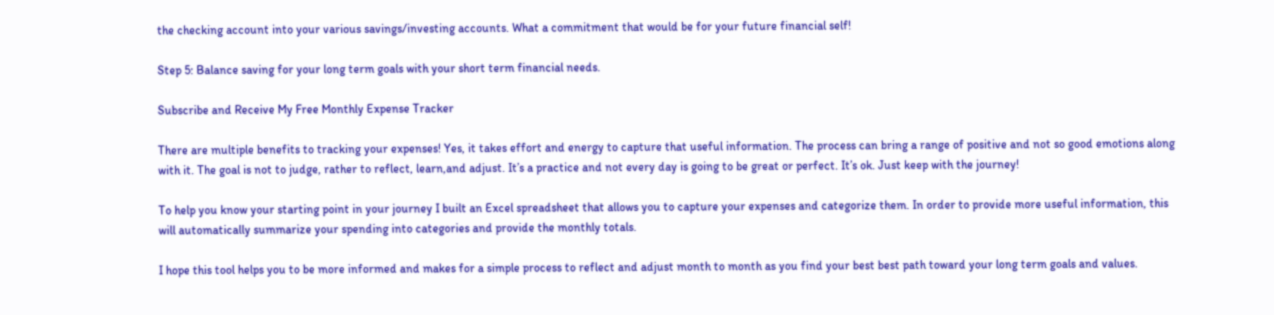the checking account into your various savings/investing accounts. What a commitment that would be for your future financial self!

Step 5: Balance saving for your long term goals with your short term financial needs.

Subscribe and Receive My Free Monthly Expense Tracker

There are multiple benefits to tracking your expenses! Yes, it takes effort and energy to capture that useful information. The process can bring a range of positive and not so good emotions along with it. The goal is not to judge, rather to reflect, learn,and adjust. It’s a practice and not every day is going to be great or perfect. It’s ok. Just keep with the journey!

To help you know your starting point in your journey I built an Excel spreadsheet that allows you to capture your expenses and categorize them. In order to provide more useful information, this will automatically summarize your spending into categories and provide the monthly totals.

I hope this tool helps you to be more informed and makes for a simple process to reflect and adjust month to month as you find your best best path toward your long term goals and values.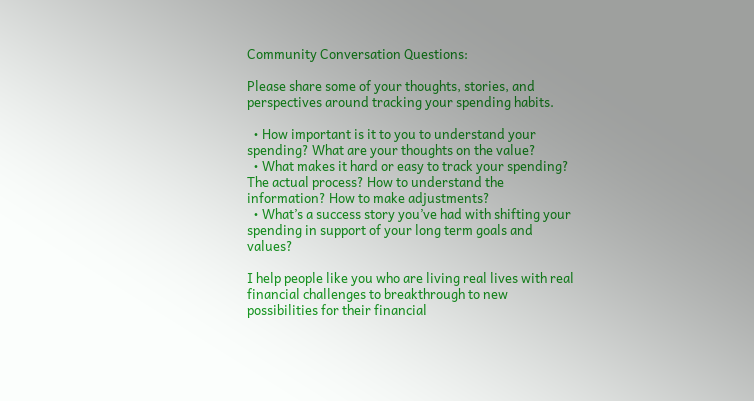Community Conversation Questions:

Please share some of your thoughts, stories, and perspectives around tracking your spending habits.

  • How important is it to you to understand your spending? What are your thoughts on the value?
  • What makes it hard or easy to track your spending? The actual process? How to understand the information? How to make adjustments?
  • What’s a success story you’ve had with shifting your spending in support of your long term goals and values?

I help people like you who are living real lives with real financial challenges to breakthrough to new possibilities for their financial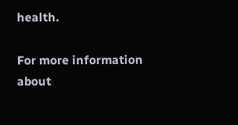health.

For more information about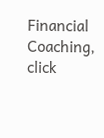Financial Coaching, click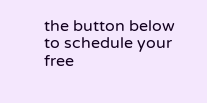the button below to schedule your free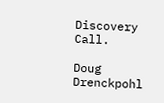Discovery Call.

Doug Drenckpohl